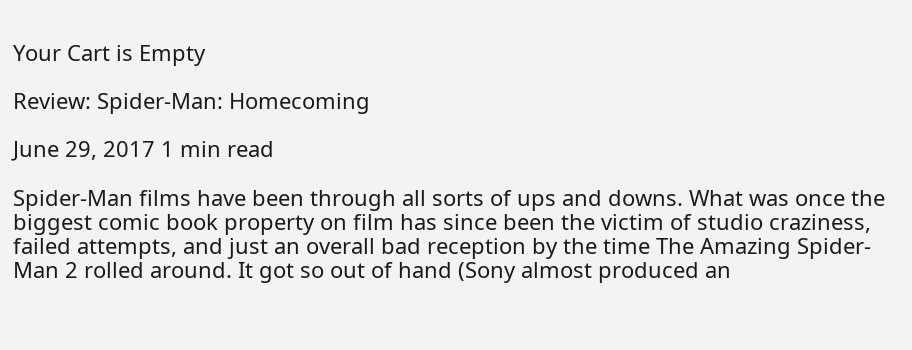Your Cart is Empty

Review: Spider-Man: Homecoming

June 29, 2017 1 min read

Spider-Man films have been through all sorts of ups and downs. What was once the biggest comic book property on film has since been the victim of studio craziness, failed attempts, and just an overall bad reception by the time The Amazing Spider-Man 2 rolled around. It got so out of hand (Sony almost produced an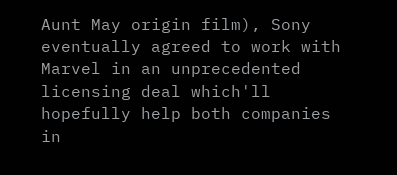Aunt May origin film), Sony eventually agreed to work with Marvel in an unprecedented licensing deal which'll hopefully help both companies in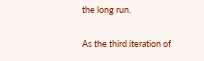the long run.

As the third iteration of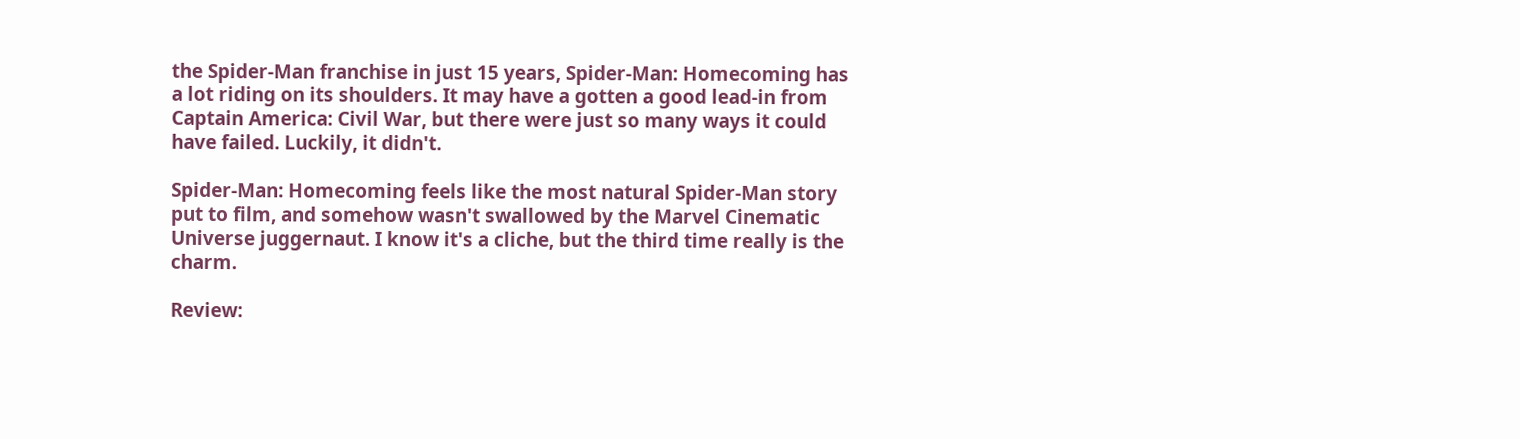the Spider-Man franchise in just 15 years, Spider-Man: Homecoming has a lot riding on its shoulders. It may have a gotten a good lead-in from Captain America: Civil War, but there were just so many ways it could have failed. Luckily, it didn't.

Spider-Man: Homecoming feels like the most natural Spider-Man story put to film, and somehow wasn't swallowed by the Marvel Cinematic Universe juggernaut. I know it's a cliche, but the third time really is the charm.

Review: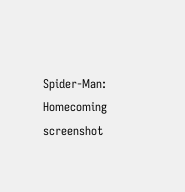Spider-Man: Homecoming screenshot